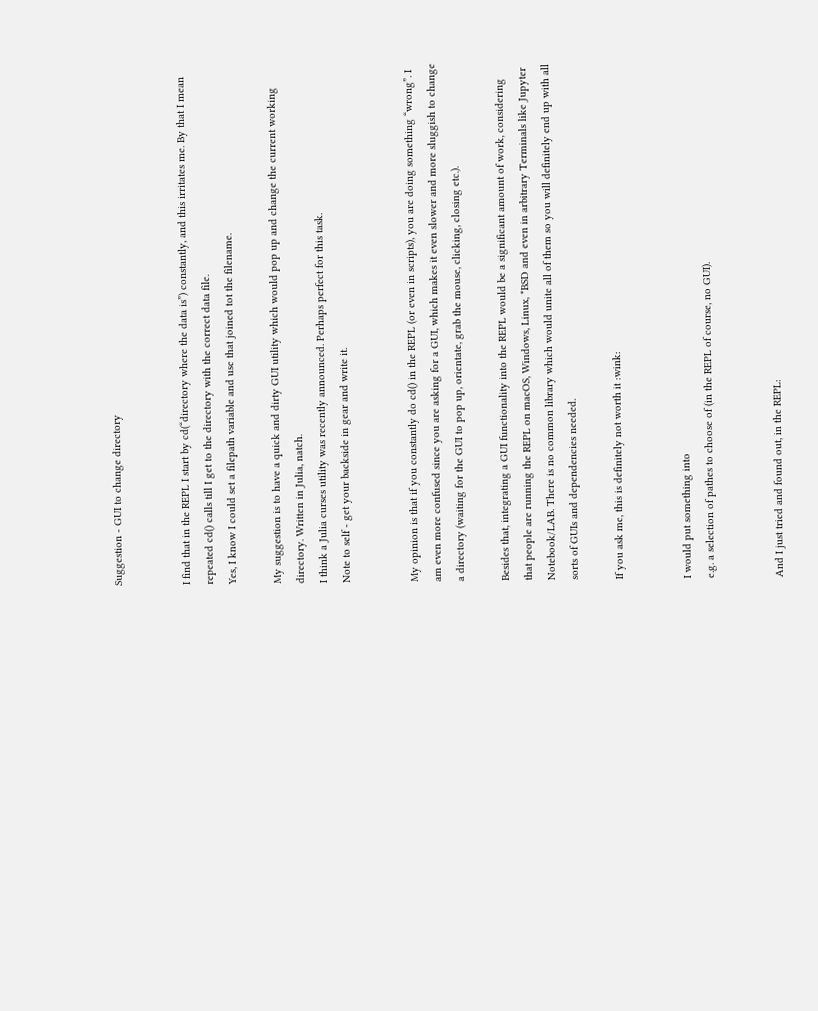Suggestion - GUI to change directory


I find that in the REPL I start by cd(“directory where the data is”) constantly, and this irritates me. By that I mean repeated cd() calls till I get to the directory with the correct data file.
Yes, I know I could set a filepath variable and use that joined tot the filename.

My suggestion is to have a quick and dirty GUI utility which would pop up and change the current working directory. Written in Julia, natch.
I think a Julia curses utility was recently announced. Perhaps perfect for this task.
Note to self - get your backside in gear and write it.


My opinion is that if you constantly do cd() in the REPL (or even in scripts), you are doing something “wrong”. I am even more confused since you are asking for a GUI, which makes it even slower and more sluggish to change a directory (waiting for the GUI to pop up, orientate, grab the mouse, clicking, closing etc.).

Besides that, integrating a GUI functionality into the REPL would be a significant amount of work, considering that people are running the REPL on macOS, Windows, Linux, *BSD and even in arbitrary Terminals like Jupyter Notebook/LAB. There is no common library which would unite all of them so you will definitely end up with all sorts of GUIs and dependencies needed.

If you ask me, this is definitely not worth it :wink:


I would put something into
e.g. a selection of pathes to choose of (in the REPL of course, no GUI).


And I just tried and found out, in the REPL: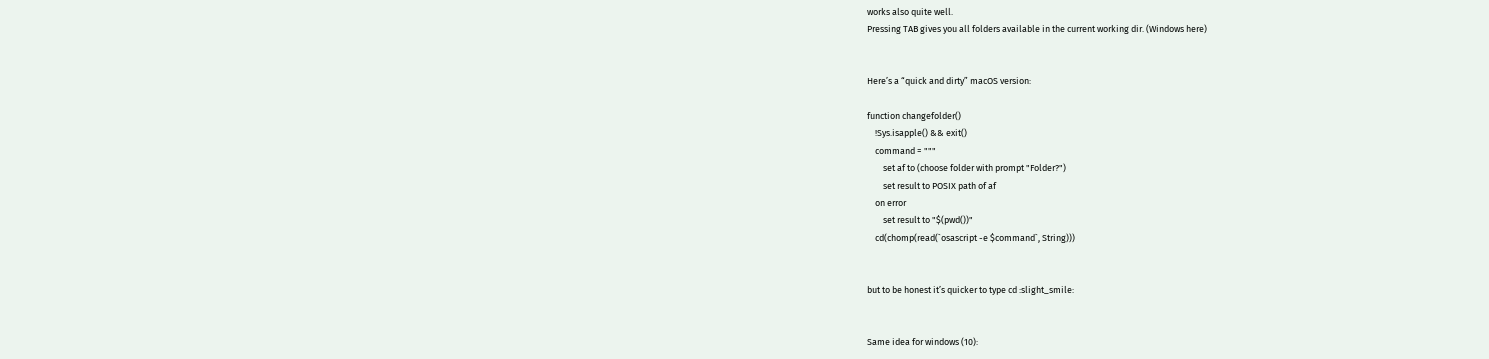works also quite well.
Pressing TAB gives you all folders available in the current working dir. (Windows here)


Here’s a “quick and dirty” macOS version:

function changefolder()
    !Sys.isapple() && exit()
    command = """
        set af to (choose folder with prompt "Folder?")
        set result to POSIX path of af
    on error
        set result to "$(pwd())"
    cd(chomp(read(`osascript -e $command`, String)))


but to be honest it’s quicker to type cd :slight_smile:


Same idea for windows (10):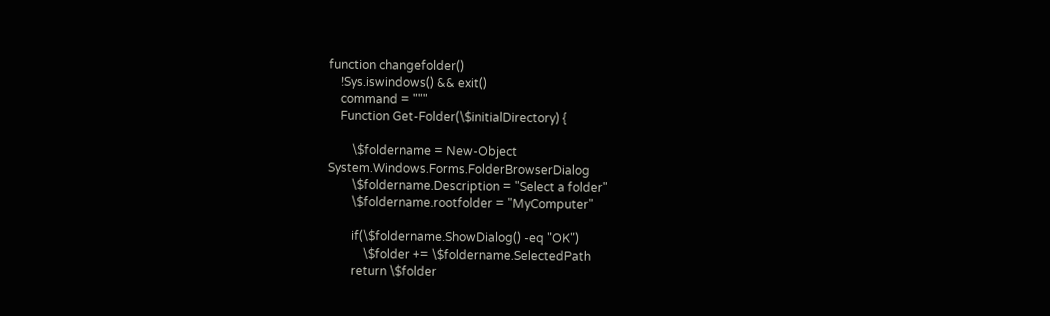function changefolder()
    !Sys.iswindows() && exit()
    command = """
    Function Get-Folder(\$initialDirectory) {

        \$foldername = New-Object System.Windows.Forms.FolderBrowserDialog
        \$foldername.Description = "Select a folder"
        \$foldername.rootfolder = "MyComputer"

        if(\$foldername.ShowDialog() -eq "OK")
            \$folder += \$foldername.SelectedPath
        return \$folder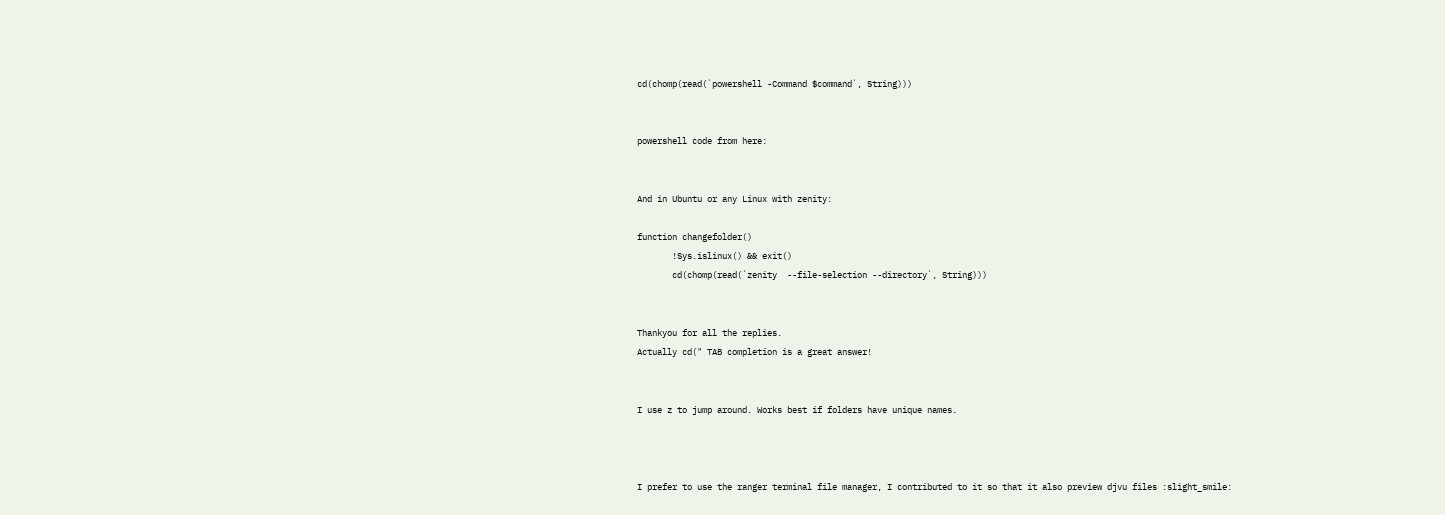cd(chomp(read(`powershell -Command $command`, String)))


powershell code from here:


And in Ubuntu or any Linux with zenity:

function changefolder()
       !Sys.islinux() && exit()
       cd(chomp(read(`zenity  --file-selection --directory`, String)))


Thankyou for all the replies.
Actually cd(" TAB completion is a great answer!


I use z to jump around. Works best if folders have unique names.



I prefer to use the ranger terminal file manager, I contributed to it so that it also preview djvu files :slight_smile: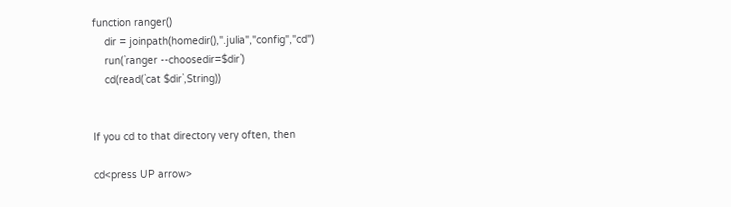function ranger()
    dir = joinpath(homedir(),".julia","config","cd")
    run(`ranger --choosedir=$dir`)
    cd(read(`cat $dir`,String))


If you cd to that directory very often, then

cd<press UP arrow>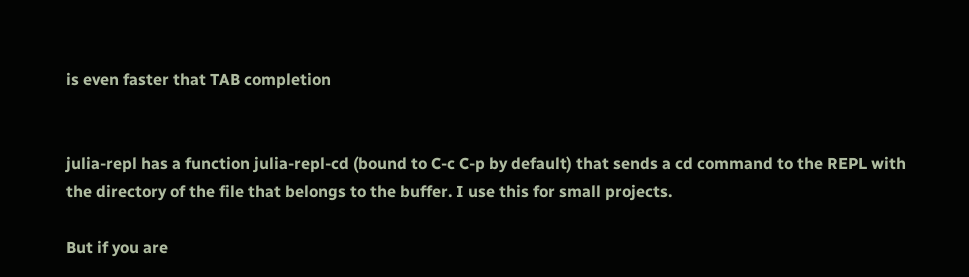is even faster that TAB completion


julia-repl has a function julia-repl-cd (bound to C-c C-p by default) that sends a cd command to the REPL with the directory of the file that belongs to the buffer. I use this for small projects.

But if you are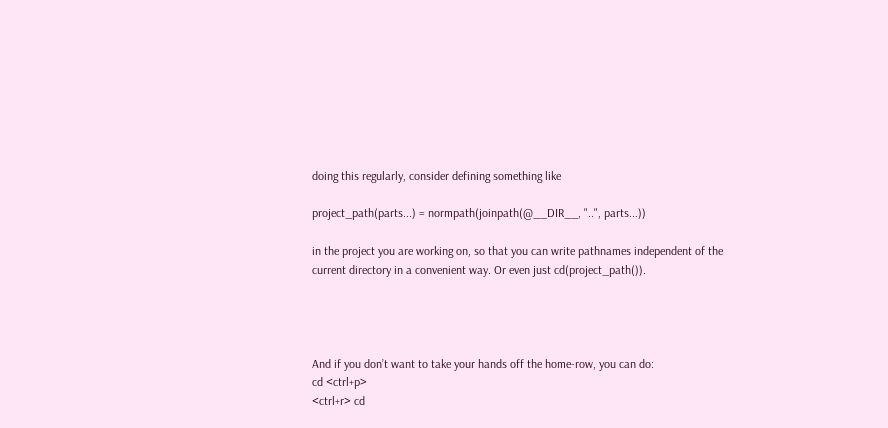doing this regularly, consider defining something like

project_path(parts...) = normpath(joinpath(@__DIR__, "..", parts...))

in the project you are working on, so that you can write pathnames independent of the current directory in a convenient way. Or even just cd(project_path()).




And if you don’t want to take your hands off the home-row, you can do:
cd <ctrl+p>
<ctrl+r> cd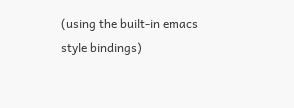(using the built-in emacs style bindings)